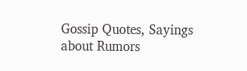Gossip Quotes, Sayings about Rumors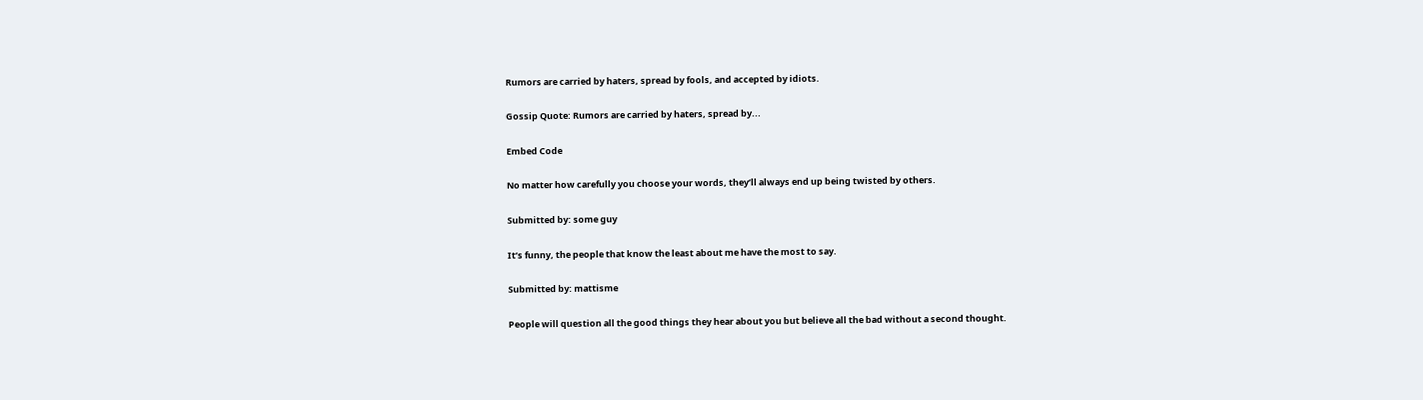Rumors are carried by haters, spread by fools, and accepted by idiots.

Gossip Quote: Rumors are carried by haters, spread by...

Embed Code

No matter how carefully you choose your words, they’ll always end up being twisted by others.

Submitted by: some guy

It’s funny, the people that know the least about me have the most to say.

Submitted by: mattisme

People will question all the good things they hear about you but believe all the bad without a second thought.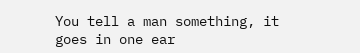You tell a man something, it goes in one ear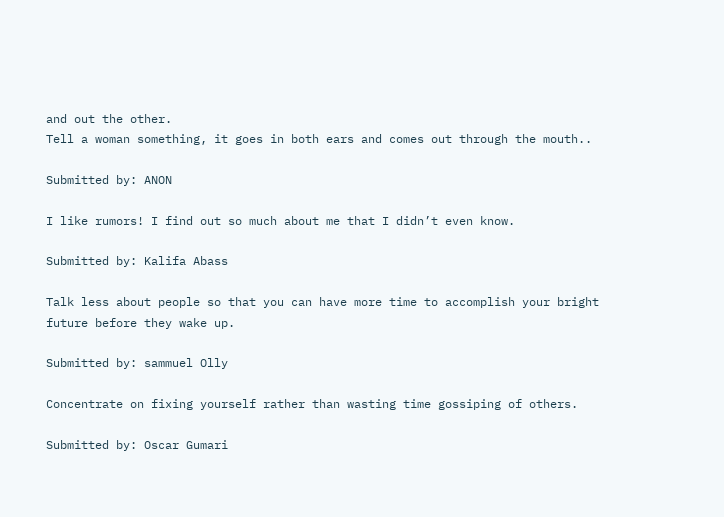and out the other.
Tell a woman something, it goes in both ears and comes out through the mouth..

Submitted by: ANON

I like rumors! I find out so much about me that I didn’t even know.

Submitted by: Kalifa Abass

Talk less about people so that you can have more time to accomplish your bright future before they wake up.

Submitted by: sammuel Olly

Concentrate on fixing yourself rather than wasting time gossiping of others.

Submitted by: Oscar Gumari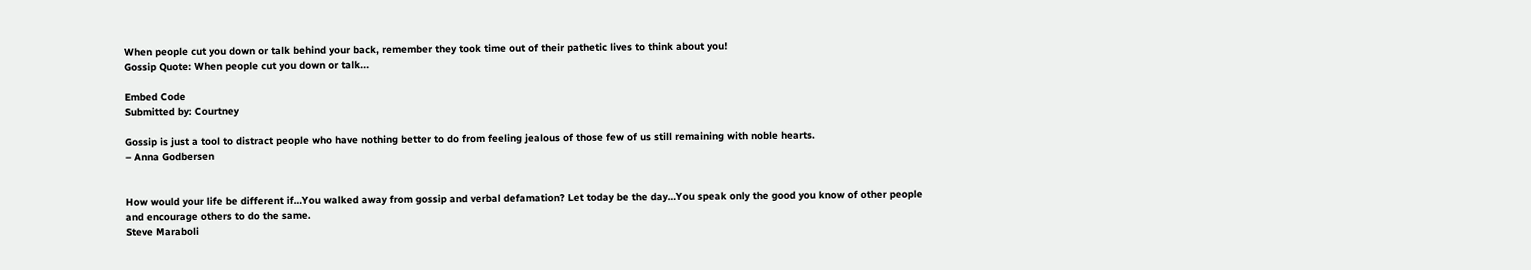When people cut you down or talk behind your back, remember they took time out of their pathetic lives to think about you!
Gossip Quote: When people cut you down or talk...

Embed Code
Submitted by: Courtney

Gossip is just a tool to distract people who have nothing better to do from feeling jealous of those few of us still remaining with noble hearts.
– Anna Godbersen


How would your life be different if…You walked away from gossip and verbal defamation? Let today be the day…You speak only the good you know of other people and encourage others to do the same.
Steve Maraboli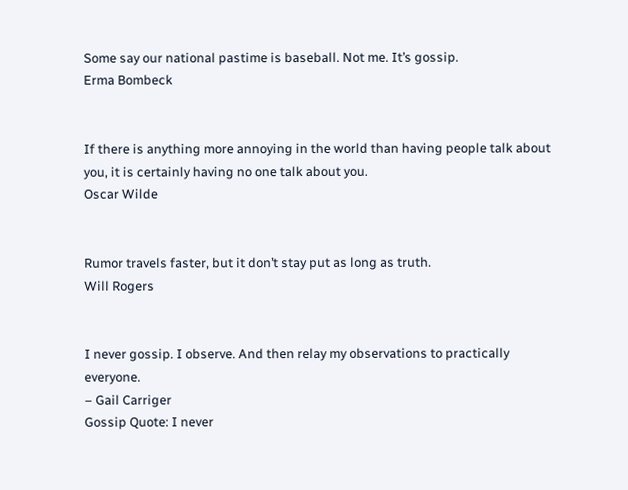Some say our national pastime is baseball. Not me. It’s gossip.
Erma Bombeck


If there is anything more annoying in the world than having people talk about you, it is certainly having no one talk about you.
Oscar Wilde


Rumor travels faster, but it don’t stay put as long as truth.
Will Rogers


I never gossip. I observe. And then relay my observations to practically everyone.
– Gail Carriger
Gossip Quote: I never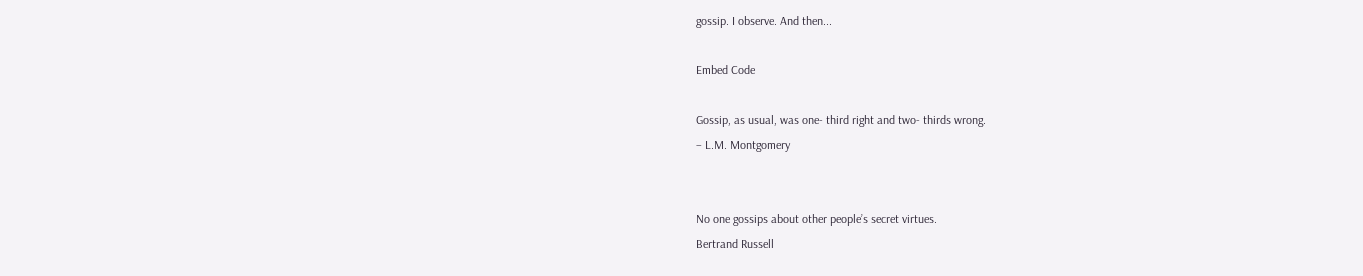gossip. I observe. And then...

Embed Code

Gossip, as usual, was one- third right and two- thirds wrong.
– L.M. Montgomery


No one gossips about other people’s secret virtues.
Bertrand Russell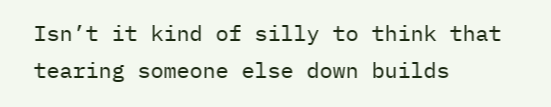Isn’t it kind of silly to think that tearing someone else down builds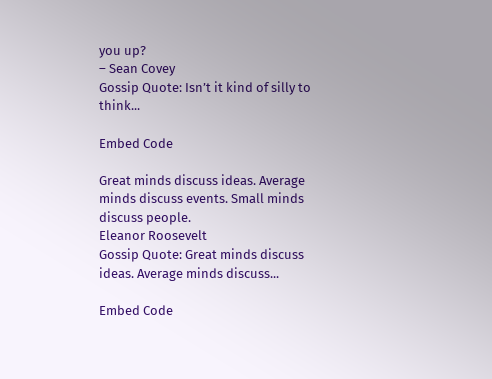you up?
– Sean Covey
Gossip Quote: Isn’t it kind of silly to think...

Embed Code

Great minds discuss ideas. Average minds discuss events. Small minds discuss people.
Eleanor Roosevelt
Gossip Quote: Great minds discuss ideas. Average minds discuss...

Embed Code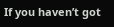If you haven’t got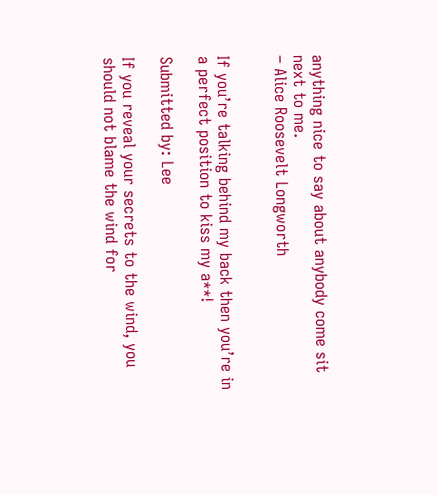anything nice to say about anybody come sit next to me.
– Alice Roosevelt Longworth


If you’re talking behind my back then you’re in a perfect position to kiss my a**!

Submitted by: Lee

If you reveal your secrets to the wind, you should not blame the wind for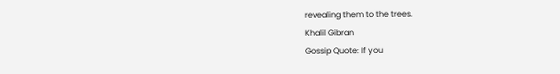revealing them to the trees.
Khalil Gibran
Gossip Quote: If you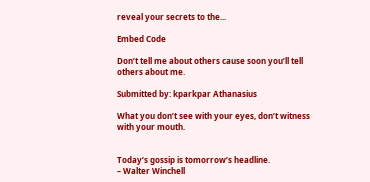reveal your secrets to the...

Embed Code

Don’t tell me about others cause soon you’ll tell others about me.

Submitted by: kparkpar Athanasius

What you don’t see with your eyes, don’t witness with your mouth.


Today’s gossip is tomorrow’s headline.
– Walter Winchell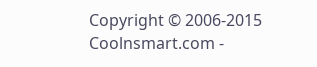Copyright © 2006-2015 Coolnsmart.com -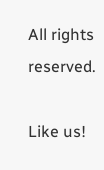All rights reserved.

Like us!